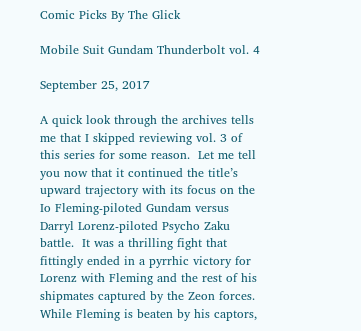Comic Picks By The Glick

Mobile Suit Gundam Thunderbolt vol. 4

September 25, 2017

A quick look through the archives tells me that I skipped reviewing vol. 3 of this series for some reason.  Let me tell you now that it continued the title’s upward trajectory with its focus on the Io Fleming-piloted Gundam versus Darryl Lorenz-piloted Psycho Zaku battle.  It was a thrilling fight that fittingly ended in a pyrrhic victory for Lorenz with Fleming and the rest of his shipmates captured by the Zeon forces.  While Fleming is beaten by his captors,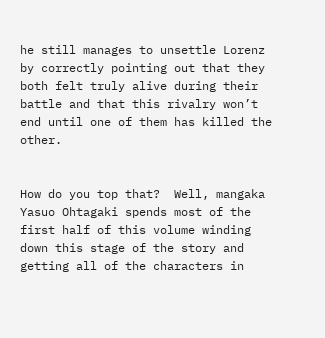he still manages to unsettle Lorenz by correctly pointing out that they both felt truly alive during their battle and that this rivalry won’t end until one of them has killed the other.


How do you top that?  Well, mangaka Yasuo Ohtagaki spends most of the first half of this volume winding down this stage of the story and getting all of the characters in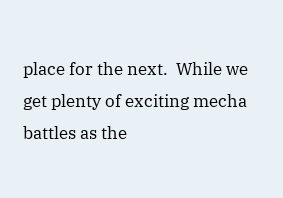place for the next.  While we get plenty of exciting mecha battles as the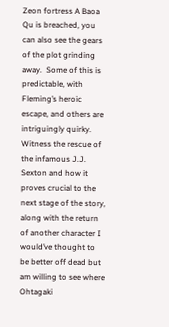Zeon fortress A Baoa Qu is breached, you can also see the gears of the plot grinding away.  Some of this is predictable, with Fleming’s heroic escape, and others are intriguingly quirky.  Witness the rescue of the infamous J.J. Sexton and how it proves crucial to the next stage of the story, along with the return of another character I would’ve thought to be better off dead but am willing to see where Ohtagaki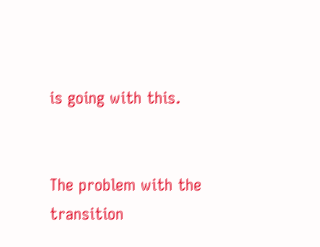is going with this.


The problem with the transition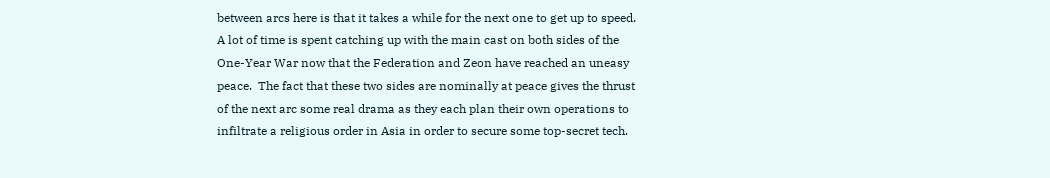between arcs here is that it takes a while for the next one to get up to speed.  A lot of time is spent catching up with the main cast on both sides of the One-Year War now that the Federation and Zeon have reached an uneasy peace.  The fact that these two sides are nominally at peace gives the thrust of the next arc some real drama as they each plan their own operations to infiltrate a religious order in Asia in order to secure some top-secret tech.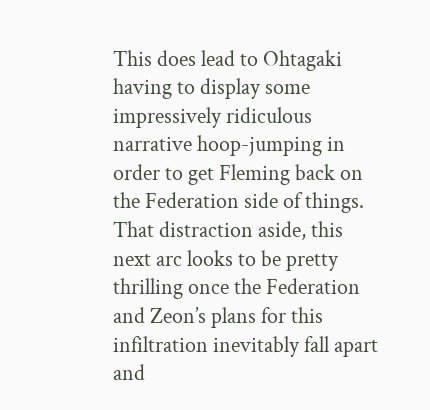This does lead to Ohtagaki having to display some impressively ridiculous narrative hoop-jumping in order to get Fleming back on the Federation side of things.  That distraction aside, this next arc looks to be pretty thrilling once the Federation and Zeon’s plans for this infiltration inevitably fall apart and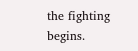the fighting begins.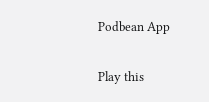Podbean App

Play this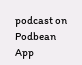podcast on Podbean App